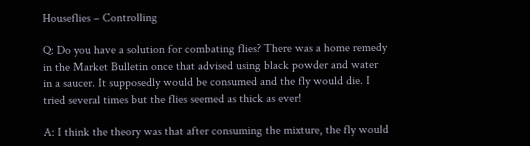Houseflies – Controlling

Q: Do you have a solution for combating flies? There was a home remedy in the Market Bulletin once that advised using black powder and water in a saucer. It supposedly would be consumed and the fly would die. I tried several times but the flies seemed as thick as ever!

A: I think the theory was that after consuming the mixture, the fly would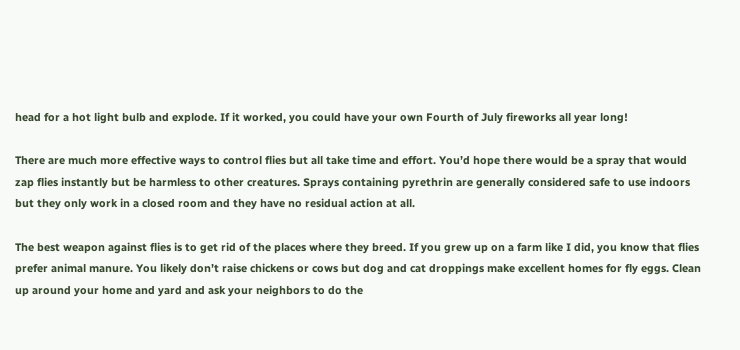head for a hot light bulb and explode. If it worked, you could have your own Fourth of July fireworks all year long!

There are much more effective ways to control flies but all take time and effort. You’d hope there would be a spray that would zap flies instantly but be harmless to other creatures. Sprays containing pyrethrin are generally considered safe to use indoors but they only work in a closed room and they have no residual action at all.

The best weapon against flies is to get rid of the places where they breed. If you grew up on a farm like I did, you know that flies prefer animal manure. You likely don’t raise chickens or cows but dog and cat droppings make excellent homes for fly eggs. Clean up around your home and yard and ask your neighbors to do the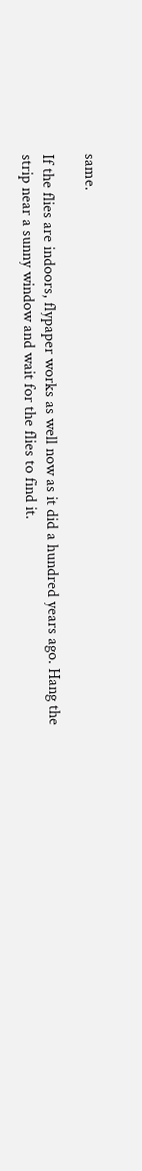same.

If the flies are indoors, flypaper works as well now as it did a hundred years ago. Hang the strip near a sunny window and wait for the flies to find it.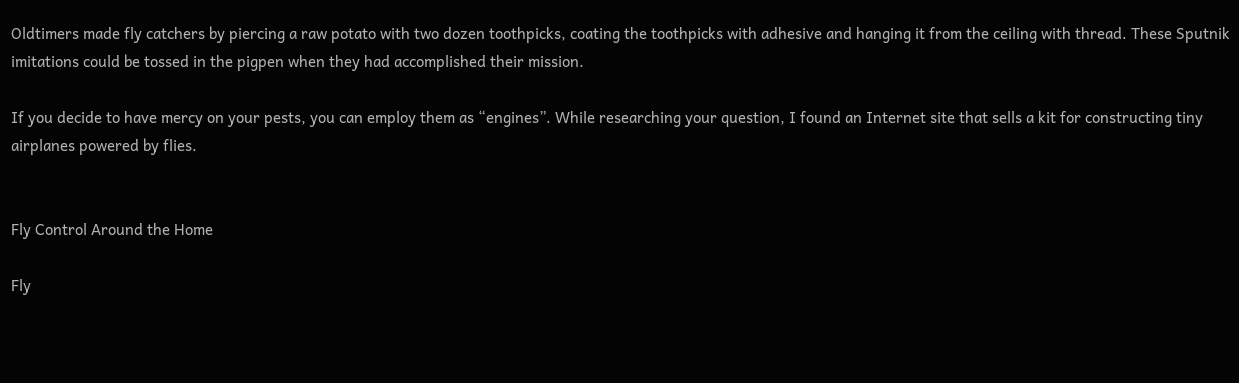Oldtimers made fly catchers by piercing a raw potato with two dozen toothpicks, coating the toothpicks with adhesive and hanging it from the ceiling with thread. These Sputnik imitations could be tossed in the pigpen when they had accomplished their mission.

If you decide to have mercy on your pests, you can employ them as “engines”. While researching your question, I found an Internet site that sells a kit for constructing tiny airplanes powered by flies.


Fly Control Around the Home

Fly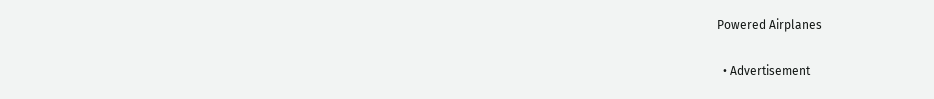Powered Airplanes

  • Advertisement